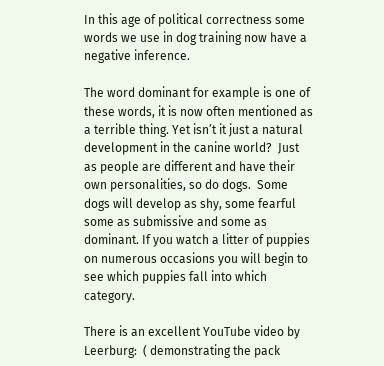In this age of political correctness some words we use in dog training now have a negative inference.

The word dominant for example is one of these words, it is now often mentioned as a terrible thing. Yet isn’t it just a natural development in the canine world?  Just as people are different and have their own personalities, so do dogs.  Some dogs will develop as shy, some fearful some as submissive and some as dominant. If you watch a litter of puppies on numerous occasions you will begin to see which puppies fall into which category.

There is an excellent YouTube video by Leerburg:  ( demonstrating the pack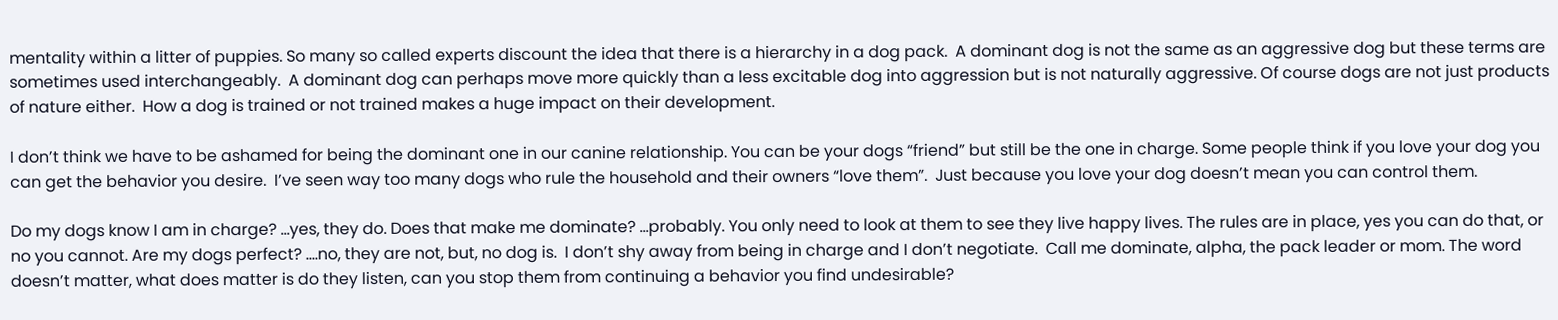mentality within a litter of puppies. So many so called experts discount the idea that there is a hierarchy in a dog pack.  A dominant dog is not the same as an aggressive dog but these terms are sometimes used interchangeably.  A dominant dog can perhaps move more quickly than a less excitable dog into aggression but is not naturally aggressive. Of course dogs are not just products of nature either.  How a dog is trained or not trained makes a huge impact on their development.

I don’t think we have to be ashamed for being the dominant one in our canine relationship. You can be your dogs “friend” but still be the one in charge. Some people think if you love your dog you can get the behavior you desire.  I’ve seen way too many dogs who rule the household and their owners “love them”.  Just because you love your dog doesn’t mean you can control them.

Do my dogs know I am in charge? …yes, they do. Does that make me dominate? …probably. You only need to look at them to see they live happy lives. The rules are in place, yes you can do that, or no you cannot. Are my dogs perfect? ….no, they are not, but, no dog is.  I don’t shy away from being in charge and I don’t negotiate.  Call me dominate, alpha, the pack leader or mom. The word doesn’t matter, what does matter is do they listen, can you stop them from continuing a behavior you find undesirable?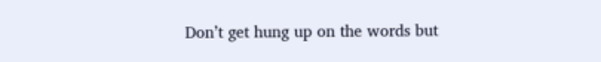Don’t get hung up on the words but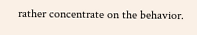rather concentrate on the behavior.